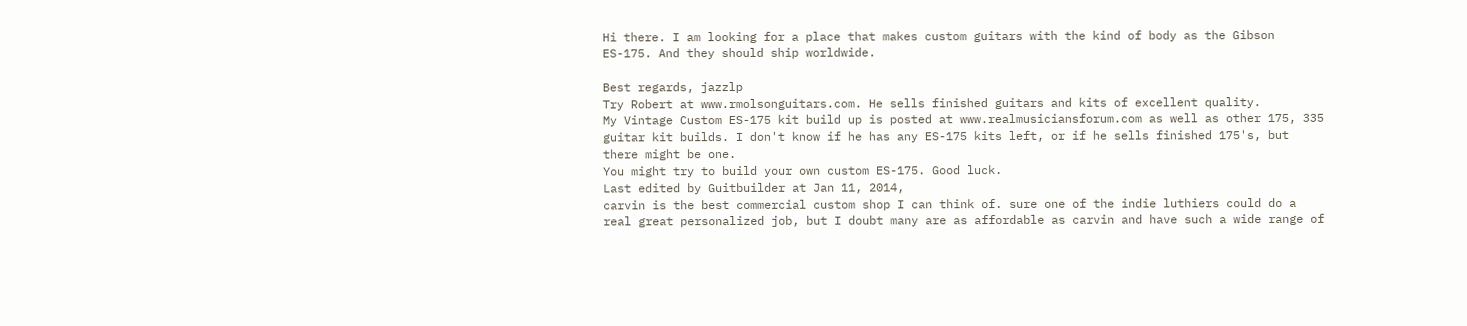Hi there. I am looking for a place that makes custom guitars with the kind of body as the Gibson ES-175. And they should ship worldwide.

Best regards, jazzlp
Try Robert at www.rmolsonguitars.com. He sells finished guitars and kits of excellent quality.
My Vintage Custom ES-175 kit build up is posted at www.realmusiciansforum.com as well as other 175, 335 guitar kit builds. I don't know if he has any ES-175 kits left, or if he sells finished 175's, but there might be one.
You might try to build your own custom ES-175. Good luck.
Last edited by Guitbuilder at Jan 11, 2014,
carvin is the best commercial custom shop I can think of. sure one of the indie luthiers could do a real great personalized job, but I doubt many are as affordable as carvin and have such a wide range of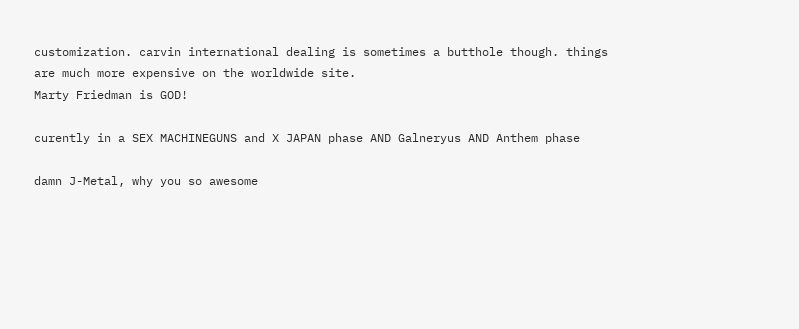customization. carvin international dealing is sometimes a butthole though. things are much more expensive on the worldwide site.
Marty Friedman is GOD!

curently in a SEX MACHINEGUNS and X JAPAN phase AND Galneryus AND Anthem phase

damn J-Metal, why you so awesome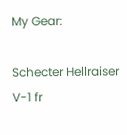My Gear:

Schecter Hellraiser V-1 fr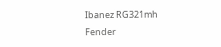Ibanez RG321mh
Fender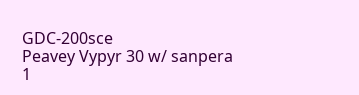GDC-200sce
Peavey Vypyr 30 w/ sanpera 1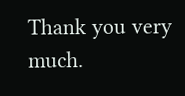Thank you very much.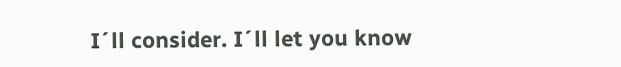I´ll consider. I´ll let you know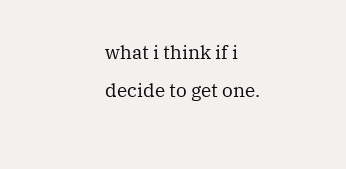what i think if i decide to get one.